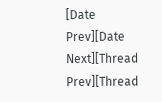[Date Prev][Date Next][Thread Prev][Thread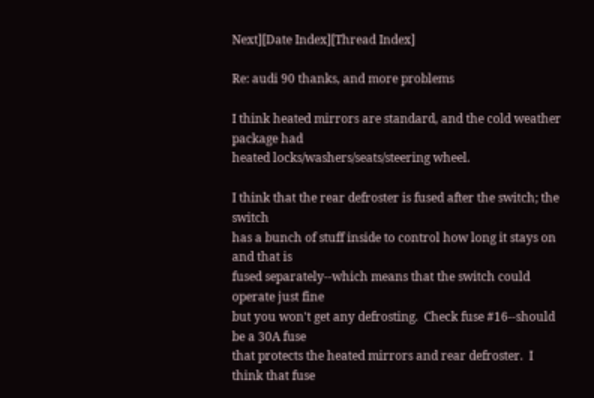Next][Date Index][Thread Index]

Re: audi 90 thanks, and more problems

I think heated mirrors are standard, and the cold weather package had
heated locks/washers/seats/steering wheel.

I think that the rear defroster is fused after the switch; the switch
has a bunch of stuff inside to control how long it stays on and that is
fused separately--which means that the switch could operate just fine
but you won't get any defrosting.  Check fuse #16--should be a 30A fuse
that protects the heated mirrors and rear defroster.  I think that fuse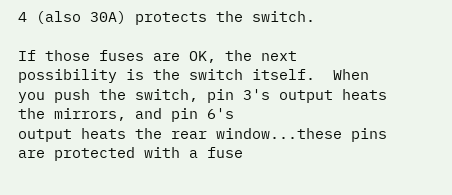4 (also 30A) protects the switch.

If those fuses are OK, the next possibility is the switch itself.  When
you push the switch, pin 3's output heats the mirrors, and pin 6's
output heats the rear window...these pins are protected with a fuse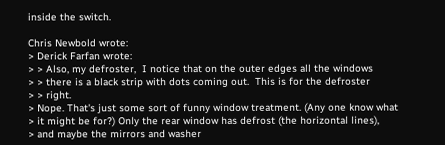inside the switch.

Chris Newbold wrote:
> Derick Farfan wrote:
> > Also, my defroster,  I notice that on the outer edges all the windows
> > there is a black strip with dots coming out.  This is for the defroster
> > right.
> Nope. That's just some sort of funny window treatment. (Any one know what
> it might be for?) Only the rear window has defrost (the horizontal lines),
> and maybe the mirrors and washer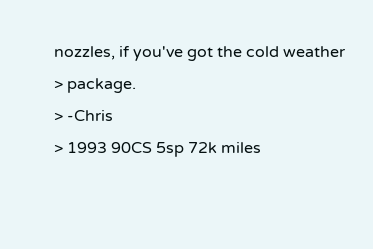nozzles, if you've got the cold weather
> package.
> -Chris
> 1993 90CS 5sp 72k miles